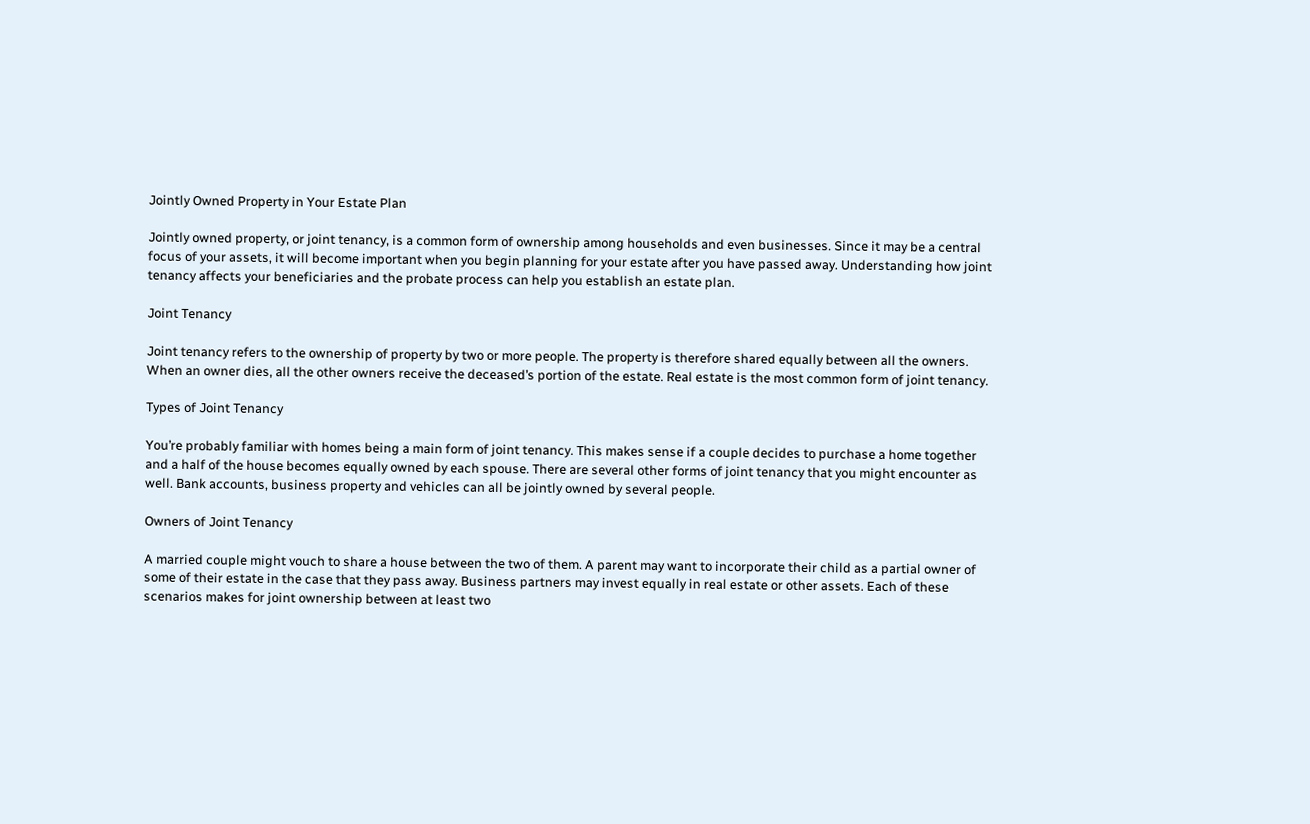Jointly Owned Property in Your Estate Plan

Jointly owned property, or joint tenancy, is a common form of ownership among households and even businesses. Since it may be a central focus of your assets, it will become important when you begin planning for your estate after you have passed away. Understanding how joint tenancy affects your beneficiaries and the probate process can help you establish an estate plan.

Joint Tenancy

Joint tenancy refers to the ownership of property by two or more people. The property is therefore shared equally between all the owners. When an owner dies, all the other owners receive the deceased’s portion of the estate. Real estate is the most common form of joint tenancy.

Types of Joint Tenancy

You’re probably familiar with homes being a main form of joint tenancy. This makes sense if a couple decides to purchase a home together and a half of the house becomes equally owned by each spouse. There are several other forms of joint tenancy that you might encounter as well. Bank accounts, business property and vehicles can all be jointly owned by several people.

Owners of Joint Tenancy

A married couple might vouch to share a house between the two of them. A parent may want to incorporate their child as a partial owner of some of their estate in the case that they pass away. Business partners may invest equally in real estate or other assets. Each of these scenarios makes for joint ownership between at least two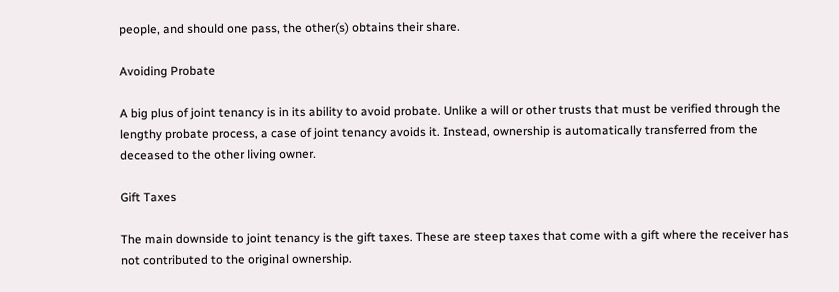people, and should one pass, the other(s) obtains their share.

Avoiding Probate

A big plus of joint tenancy is in its ability to avoid probate. Unlike a will or other trusts that must be verified through the lengthy probate process, a case of joint tenancy avoids it. Instead, ownership is automatically transferred from the deceased to the other living owner.

Gift Taxes

The main downside to joint tenancy is the gift taxes. These are steep taxes that come with a gift where the receiver has not contributed to the original ownership.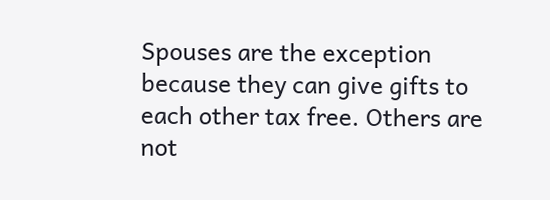Spouses are the exception because they can give gifts to each other tax free. Others are not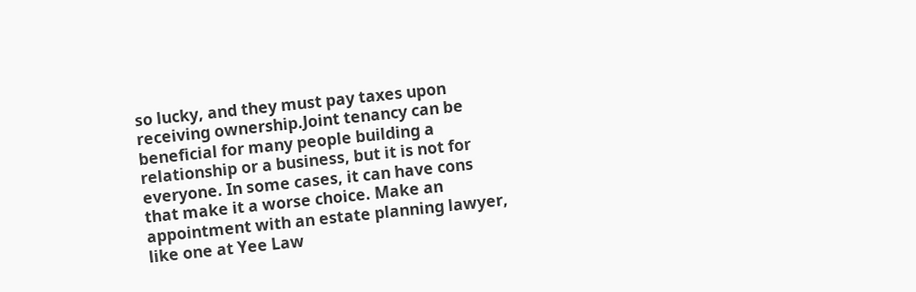so lucky, and they must pay taxes upon receiving ownership.Joint tenancy can be beneficial for many people building a relationship or a business, but it is not for everyone. In some cases, it can have cons that make it a worse choice. Make an appointment with an estate planning lawyer, like one at Yee Law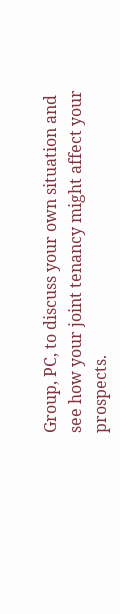Group, PC, to discuss your own situation and see how your joint tenancy might affect your prospects.